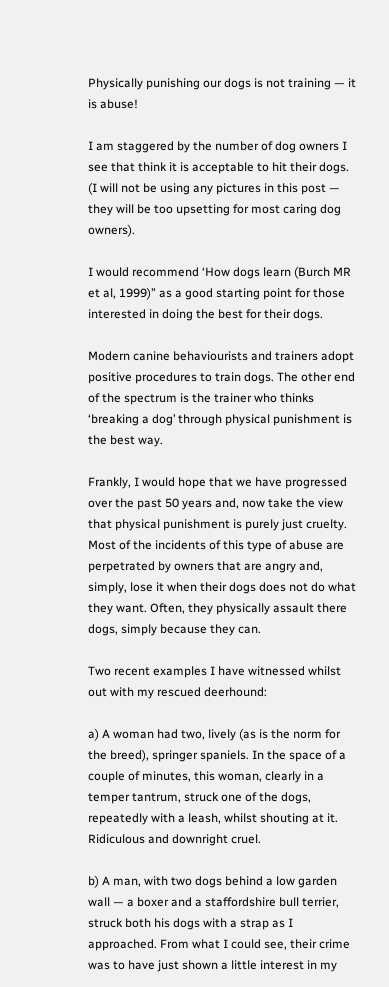Physically punishing our dogs is not training — it is abuse!

I am staggered by the number of dog owners I see that think it is acceptable to hit their dogs. (I will not be using any pictures in this post — they will be too upsetting for most caring dog owners).

I would recommend ‘How dogs learn (Burch MR et al, 1999)” as a good starting point for those interested in doing the best for their dogs.

Modern canine behaviourists and trainers adopt positive procedures to train dogs. The other end of the spectrum is the trainer who thinks ‘breaking a dog’ through physical punishment is the best way.

Frankly, I would hope that we have progressed over the past 50 years and, now take the view that physical punishment is purely just cruelty. Most of the incidents of this type of abuse are perpetrated by owners that are angry and, simply, lose it when their dogs does not do what they want. Often, they physically assault there dogs, simply because they can.

Two recent examples I have witnessed whilst out with my rescued deerhound:

a) A woman had two, lively (as is the norm for the breed), springer spaniels. In the space of a couple of minutes, this woman, clearly in a temper tantrum, struck one of the dogs, repeatedly with a leash, whilst shouting at it. Ridiculous and downright cruel.

b) A man, with two dogs behind a low garden wall — a boxer and a staffordshire bull terrier, struck both his dogs with a strap as I approached. From what I could see, their crime was to have just shown a little interest in my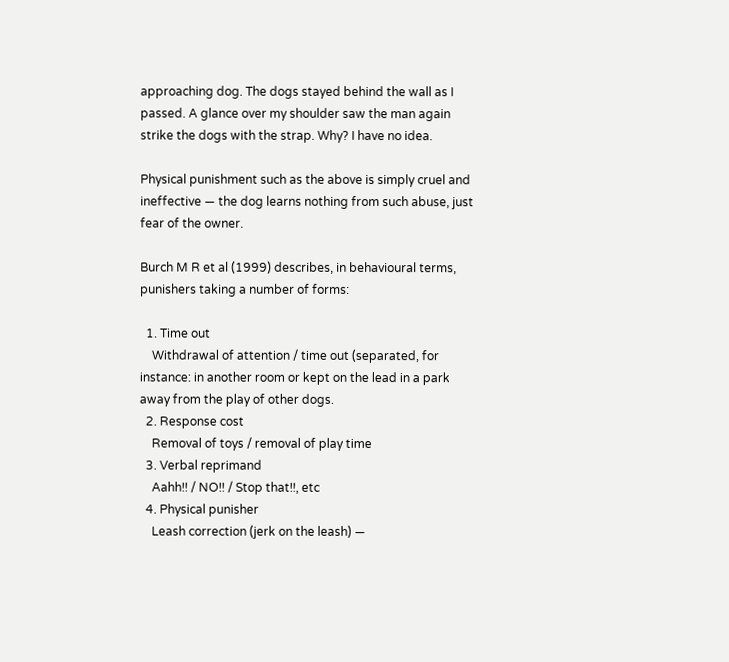approaching dog. The dogs stayed behind the wall as I passed. A glance over my shoulder saw the man again strike the dogs with the strap. Why? I have no idea.

Physical punishment such as the above is simply cruel and ineffective — the dog learns nothing from such abuse, just fear of the owner.

Burch M R et al (1999) describes, in behavioural terms, punishers taking a number of forms:

  1. Time out
    Withdrawal of attention / time out (separated, for instance: in another room or kept on the lead in a park away from the play of other dogs.
  2. Response cost
    Removal of toys / removal of play time
  3. Verbal reprimand
    Aahh!! / NO!! / Stop that!!, etc
  4. Physical punisher
    Leash correction (jerk on the leash) —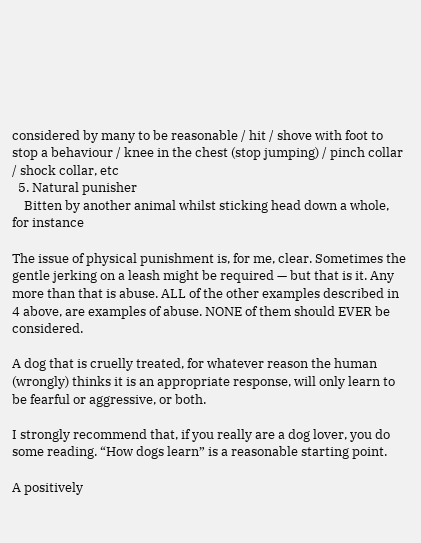considered by many to be reasonable / hit / shove with foot to stop a behaviour / knee in the chest (stop jumping) / pinch collar / shock collar, etc
  5. Natural punisher
    Bitten by another animal whilst sticking head down a whole, for instance

The issue of physical punishment is, for me, clear. Sometimes the gentle jerking on a leash might be required — but that is it. Any more than that is abuse. ALL of the other examples described in 4 above, are examples of abuse. NONE of them should EVER be considered.

A dog that is cruelly treated, for whatever reason the human (wrongly) thinks it is an appropriate response, will only learn to be fearful or aggressive, or both.

I strongly recommend that, if you really are a dog lover, you do some reading. “How dogs learn” is a reasonable starting point.

A positively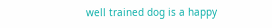well trained dog is a happy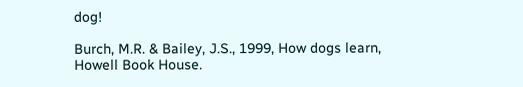dog!

Burch, M.R. & Bailey, J.S., 1999, How dogs learn, Howell Book House.